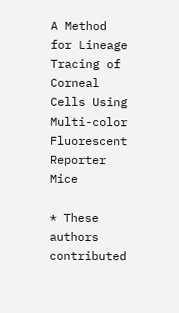A Method for Lineage Tracing of Corneal Cells Using Multi-color Fluorescent Reporter Mice

* These authors contributed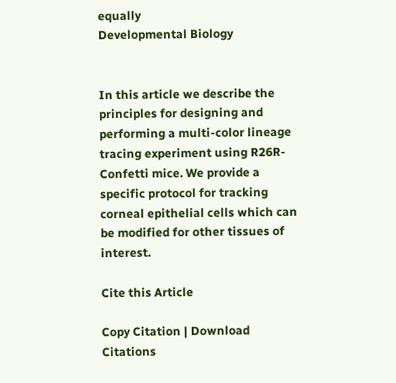equally
Developmental Biology


In this article we describe the principles for designing and performing a multi-color lineage tracing experiment using R26R-Confetti mice. We provide a specific protocol for tracking corneal epithelial cells which can be modified for other tissues of interest.

Cite this Article

Copy Citation | Download Citations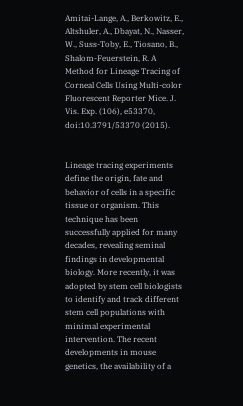Amitai-Lange, A., Berkowitz, E., Altshuler, A., Dbayat, N., Nasser, W., Suss-Toby, E., Tiosano, B., Shalom-Feuerstein, R. A Method for Lineage Tracing of Corneal Cells Using Multi-color Fluorescent Reporter Mice. J. Vis. Exp. (106), e53370, doi:10.3791/53370 (2015).


Lineage tracing experiments define the origin, fate and behavior of cells in a specific tissue or organism. This technique has been successfully applied for many decades, revealing seminal findings in developmental biology. More recently, it was adopted by stem cell biologists to identify and track different stem cell populations with minimal experimental intervention. The recent developments in mouse genetics, the availability of a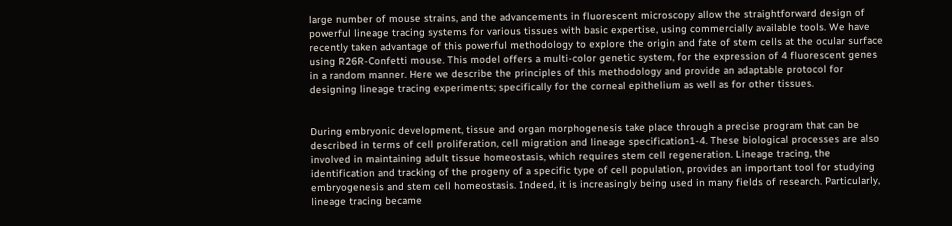large number of mouse strains, and the advancements in fluorescent microscopy allow the straightforward design of powerful lineage tracing systems for various tissues with basic expertise, using commercially available tools. We have recently taken advantage of this powerful methodology to explore the origin and fate of stem cells at the ocular surface using R26R-Confetti mouse. This model offers a multi-color genetic system, for the expression of 4 fluorescent genes in a random manner. Here we describe the principles of this methodology and provide an adaptable protocol for designing lineage tracing experiments; specifically for the corneal epithelium as well as for other tissues.


During embryonic development, tissue and organ morphogenesis take place through a precise program that can be described in terms of cell proliferation, cell migration and lineage specification1-4. These biological processes are also involved in maintaining adult tissue homeostasis, which requires stem cell regeneration. Lineage tracing, the identification and tracking of the progeny of a specific type of cell population, provides an important tool for studying embryogenesis and stem cell homeostasis. Indeed, it is increasingly being used in many fields of research. Particularly, lineage tracing became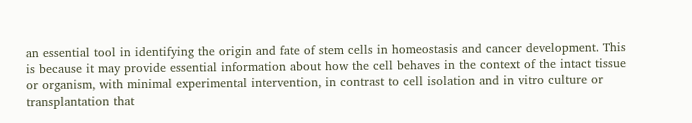an essential tool in identifying the origin and fate of stem cells in homeostasis and cancer development. This is because it may provide essential information about how the cell behaves in the context of the intact tissue or organism, with minimal experimental intervention, in contrast to cell isolation and in vitro culture or transplantation that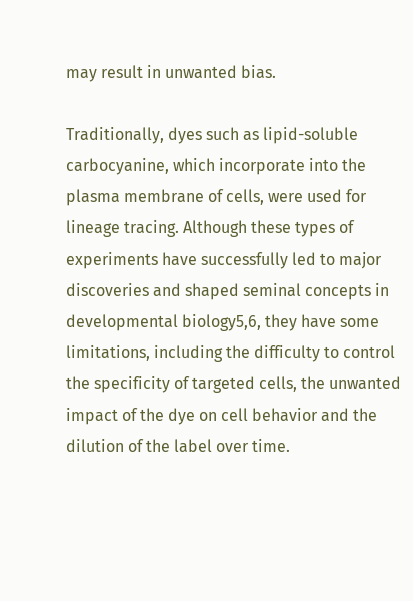may result in unwanted bias.

Traditionally, dyes such as lipid-soluble carbocyanine, which incorporate into the plasma membrane of cells, were used for lineage tracing. Although these types of experiments have successfully led to major discoveries and shaped seminal concepts in developmental biology5,6, they have some limitations, including the difficulty to control the specificity of targeted cells, the unwanted impact of the dye on cell behavior and the dilution of the label over time.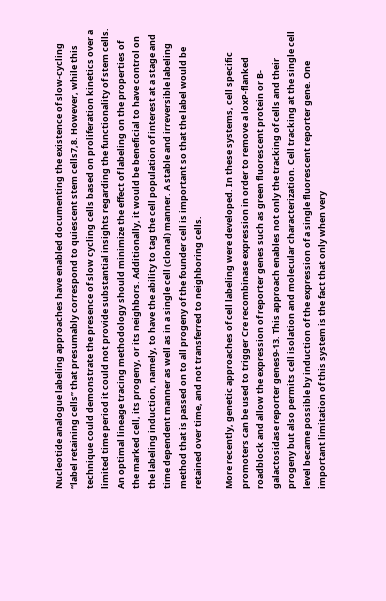Nucleotide analogue labeling approaches have enabled documenting the existence of slow-cycling “label retaining cells” that presumably correspond to quiescent stem cells7,8. However, while this technique could demonstrate the presence of slow cycling cells based on proliferation kinetics over a limited time period it could not provide substantial insights regarding the functionality of stem cells. An optimal lineage tracing methodology should minimize the effect of labeling on the properties of the marked cell, its progeny, or its neighbors. Additionally, it would be beneficial to have control on the labeling induction, namely, to have the ability to tag the cell population of interest at a stage and time dependent manner as well as in a single cell (clonal) manner. A stable and irreversible labeling method that is passed on to all progeny of the founder cell is important so that the label would be retained over time, and not transferred to neighboring cells.

More recently, genetic approaches of cell labeling were developed. In these systems, cell specific promoters can be used to trigger Cre recombinase expression in order to remove a loxP-flanked roadblock and allow the expression of reporter genes such as green fluorescent protein or Β-galactosidase reporter genes9-13. This approach enables not only the tracking of cells and their progeny but also permits cell isolation and molecular characterization. Cell tracking at the single cell level became possible by induction of the expression of a single fluorescent reporter gene. One important limitation of this system is the fact that only when very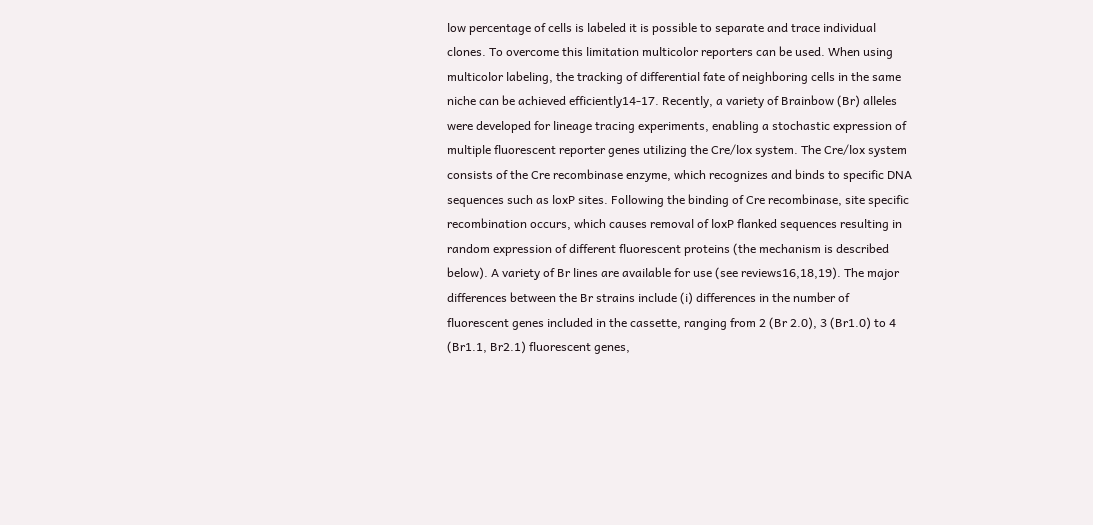low percentage of cells is labeled it is possible to separate and trace individual clones. To overcome this limitation multicolor reporters can be used. When using multicolor labeling, the tracking of differential fate of neighboring cells in the same niche can be achieved efficiently14-17. Recently, a variety of Brainbow (Br) alleles were developed for lineage tracing experiments, enabling a stochastic expression of multiple fluorescent reporter genes utilizing the Cre/lox system. The Cre/lox system consists of the Cre recombinase enzyme, which recognizes and binds to specific DNA sequences such as loxP sites. Following the binding of Cre recombinase, site specific recombination occurs, which causes removal of loxP flanked sequences resulting in random expression of different fluorescent proteins (the mechanism is described below). A variety of Br lines are available for use (see reviews16,18,19). The major differences between the Br strains include (i) differences in the number of fluorescent genes included in the cassette, ranging from 2 (Br 2.0), 3 (Br1.0) to 4 (Br1.1, Br2.1) fluorescent genes,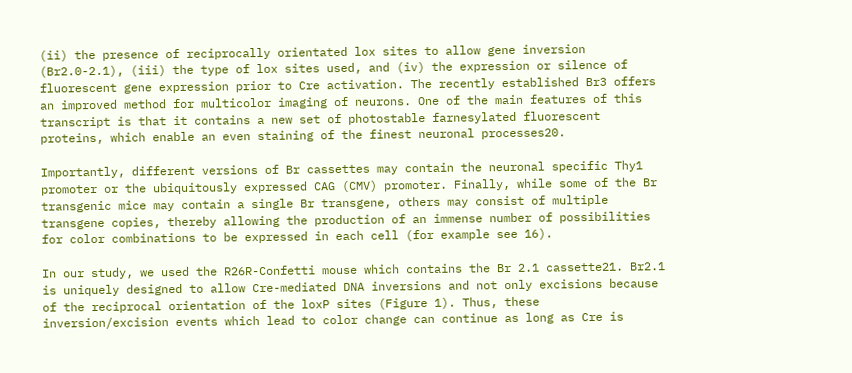(ii) the presence of reciprocally orientated lox sites to allow gene inversion (Br2.0-2.1), (iii) the type of lox sites used, and (iv) the expression or silence of fluorescent gene expression prior to Cre activation. The recently established Br3 offers an improved method for multicolor imaging of neurons. One of the main features of this transcript is that it contains a new set of photostable farnesylated fluorescent proteins, which enable an even staining of the finest neuronal processes20.

Importantly, different versions of Br cassettes may contain the neuronal specific Thy1 promoter or the ubiquitously expressed CAG (CMV) promoter. Finally, while some of the Br transgenic mice may contain a single Br transgene, others may consist of multiple transgene copies, thereby allowing the production of an immense number of possibilities for color combinations to be expressed in each cell (for example see 16).

In our study, we used the R26R-Confetti mouse which contains the Br 2.1 cassette21. Br2.1 is uniquely designed to allow Cre-mediated DNA inversions and not only excisions because of the reciprocal orientation of the loxP sites (Figure 1). Thus, these inversion/excision events which lead to color change can continue as long as Cre is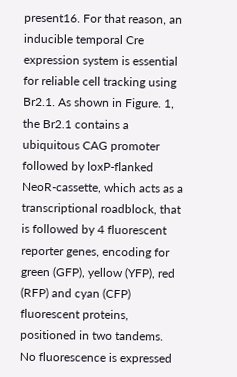present16. For that reason, an inducible temporal Cre expression system is essential for reliable cell tracking using Br2.1. As shown in Figure. 1, the Br2.1 contains a ubiquitous CAG promoter followed by loxP-flanked NeoR-cassette, which acts as a transcriptional roadblock, that is followed by 4 fluorescent reporter genes, encoding for green (GFP), yellow (YFP), red (RFP) and cyan (CFP) fluorescent proteins, positioned in two tandems. No fluorescence is expressed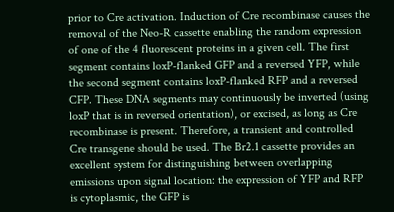prior to Cre activation. Induction of Cre recombinase causes the removal of the Neo-R cassette enabling the random expression of one of the 4 fluorescent proteins in a given cell. The first segment contains loxP-flanked GFP and a reversed YFP, while the second segment contains loxP-flanked RFP and a reversed CFP. These DNA segments may continuously be inverted (using loxP that is in reversed orientation), or excised, as long as Cre recombinase is present. Therefore, a transient and controlled Cre transgene should be used. The Br2.1 cassette provides an excellent system for distinguishing between overlapping emissions upon signal location: the expression of YFP and RFP is cytoplasmic, the GFP is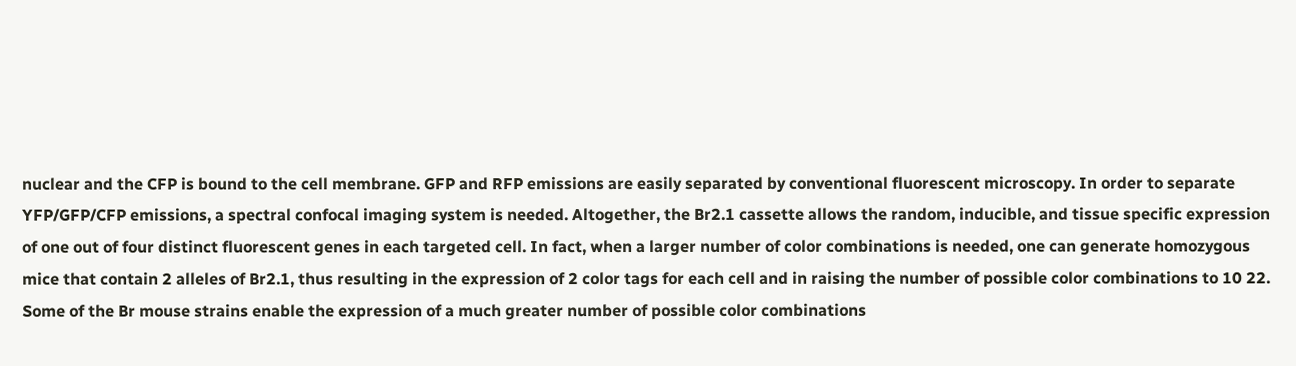nuclear and the CFP is bound to the cell membrane. GFP and RFP emissions are easily separated by conventional fluorescent microscopy. In order to separate YFP/GFP/CFP emissions, a spectral confocal imaging system is needed. Altogether, the Br2.1 cassette allows the random, inducible, and tissue specific expression of one out of four distinct fluorescent genes in each targeted cell. In fact, when a larger number of color combinations is needed, one can generate homozygous mice that contain 2 alleles of Br2.1, thus resulting in the expression of 2 color tags for each cell and in raising the number of possible color combinations to 10 22. Some of the Br mouse strains enable the expression of a much greater number of possible color combinations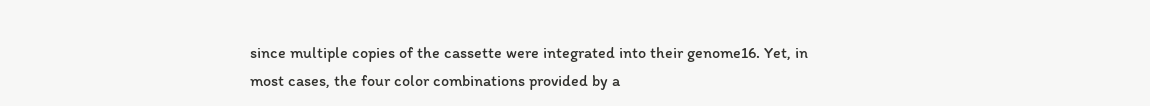since multiple copies of the cassette were integrated into their genome16. Yet, in most cases, the four color combinations provided by a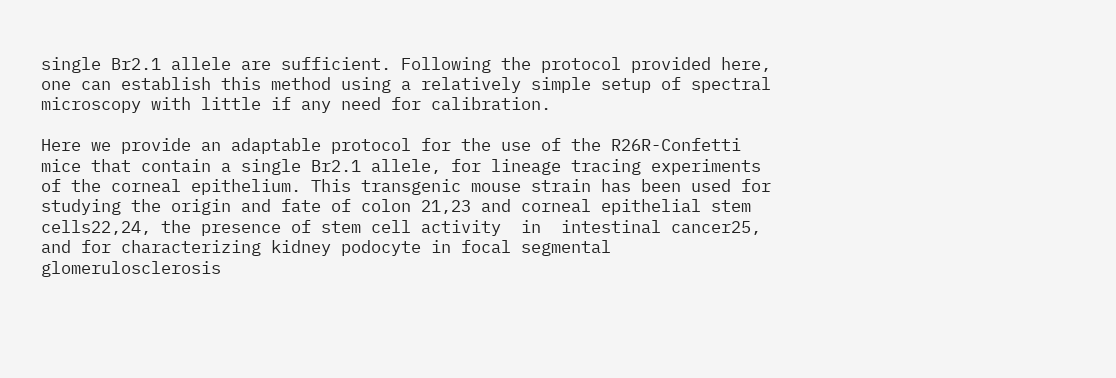single Br2.1 allele are sufficient. Following the protocol provided here, one can establish this method using a relatively simple setup of spectral microscopy with little if any need for calibration.

Here we provide an adaptable protocol for the use of the R26R-Confetti mice that contain a single Br2.1 allele, for lineage tracing experiments of the corneal epithelium. This transgenic mouse strain has been used for studying the origin and fate of colon 21,23 and corneal epithelial stem cells22,24, the presence of stem cell activity  in  intestinal cancer25, and for characterizing kidney podocyte in focal segmental glomerulosclerosis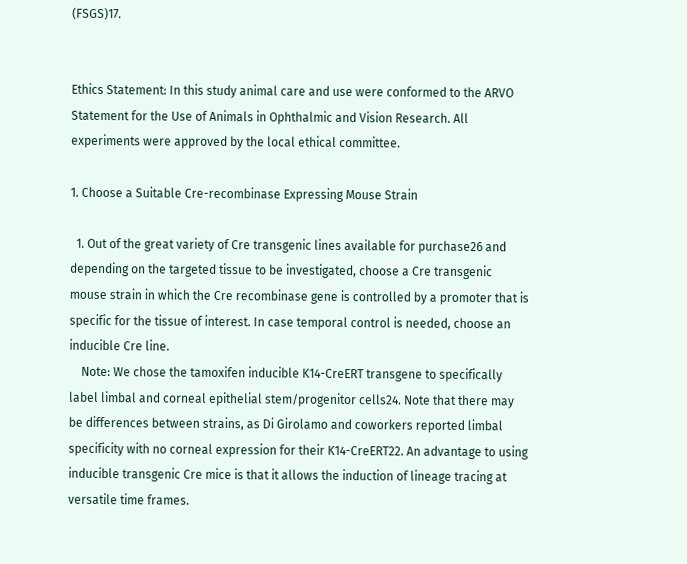(FSGS)17.


Ethics Statement: In this study animal care and use were conformed to the ARVO Statement for the Use of Animals in Ophthalmic and Vision Research. All experiments were approved by the local ethical committee.

1. Choose a Suitable Cre-recombinase Expressing Mouse Strain

  1. Out of the great variety of Cre transgenic lines available for purchase26 and depending on the targeted tissue to be investigated, choose a Cre transgenic mouse strain in which the Cre recombinase gene is controlled by a promoter that is specific for the tissue of interest. In case temporal control is needed, choose an inducible Cre line.
    Note: We chose the tamoxifen inducible K14-CreERT transgene to specifically label limbal and corneal epithelial stem/progenitor cells24. Note that there may be differences between strains, as Di Girolamo and coworkers reported limbal specificity with no corneal expression for their K14-CreERT22. An advantage to using inducible transgenic Cre mice is that it allows the induction of lineage tracing at versatile time frames.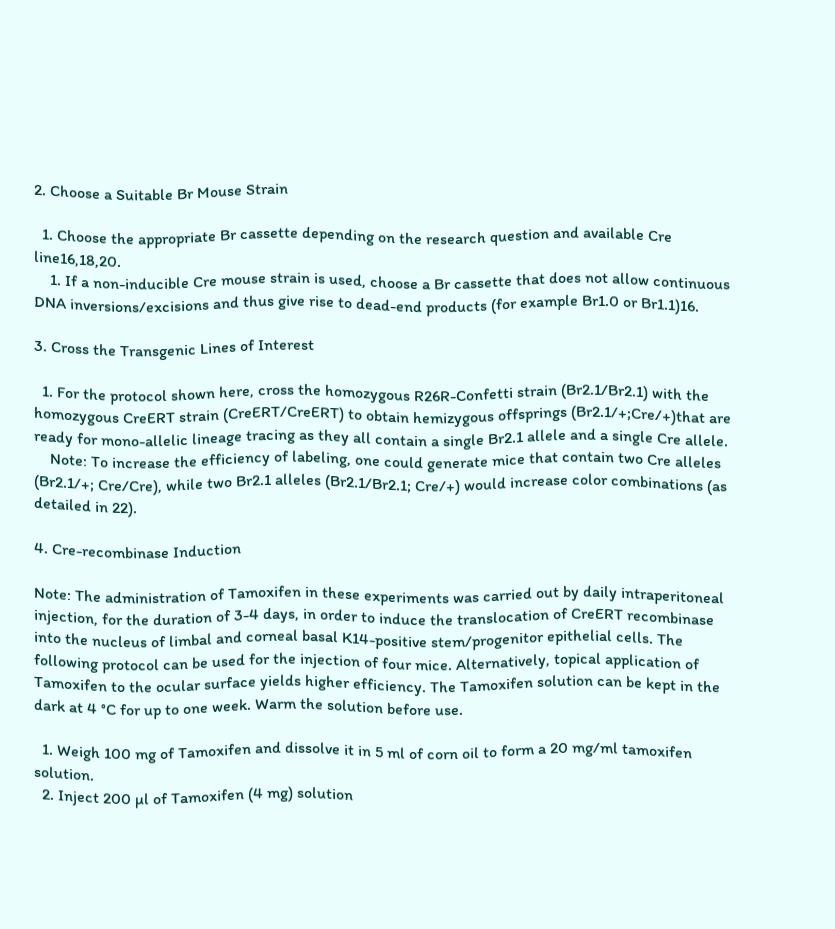2. Choose a Suitable Br Mouse Strain

  1. Choose the appropriate Br cassette depending on the research question and available Cre line16,18,20.
    1. If a non-inducible Cre mouse strain is used, choose a Br cassette that does not allow continuous DNA inversions/excisions and thus give rise to dead-end products (for example Br1.0 or Br1.1)16.

3. Cross the Transgenic Lines of Interest

  1. For the protocol shown here, cross the homozygous R26R-Confetti strain (Br2.1/Br2.1) with the homozygous CreERT strain (CreERT/CreERT) to obtain hemizygous offsprings (Br2.1/+;Cre/+)that are ready for mono-allelic lineage tracing as they all contain a single Br2.1 allele and a single Cre allele.
    Note: To increase the efficiency of labeling, one could generate mice that contain two Cre alleles (Br2.1/+; Cre/Cre), while two Br2.1 alleles (Br2.1/Br2.1; Cre/+) would increase color combinations (as detailed in 22).

4. Cre-recombinase Induction

Note: The administration of Tamoxifen in these experiments was carried out by daily intraperitoneal injection, for the duration of 3-4 days, in order to induce the translocation of CreERT recombinase into the nucleus of limbal and corneal basal K14-positive stem/progenitor epithelial cells. The following protocol can be used for the injection of four mice. Alternatively, topical application of Tamoxifen to the ocular surface yields higher efficiency. The Tamoxifen solution can be kept in the dark at 4 °C for up to one week. Warm the solution before use.

  1. Weigh 100 mg of Tamoxifen and dissolve it in 5 ml of corn oil to form a 20 mg/ml tamoxifen solution.
  2. Inject 200 µl of Tamoxifen (4 mg) solution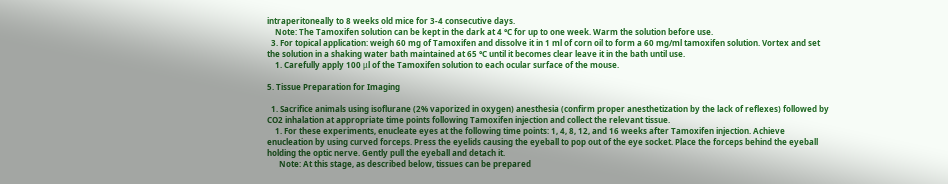intraperitoneally to 8 weeks old mice for 3-4 consecutive days.
    Note: The Tamoxifen solution can be kept in the dark at 4 °C for up to one week. Warm the solution before use.
  3. For topical application: weigh 60 mg of Tamoxifen and dissolve it in 1 ml of corn oil to form a 60 mg/ml tamoxifen solution. Vortex and set the solution in a shaking water bath maintained at 65 °C until it becomes clear leave it in the bath until use.
    1. Carefully apply 100 μl of the Tamoxifen solution to each ocular surface of the mouse.

5. Tissue Preparation for Imaging

  1. Sacrifice animals using isoflurane (2% vaporized in oxygen) anesthesia (confirm proper anesthetization by the lack of reflexes) followed by CO2 inhalation at appropriate time points following Tamoxifen injection and collect the relevant tissue.
    1. For these experiments, enucleate eyes at the following time points: 1, 4, 8, 12, and 16 weeks after Tamoxifen injection. Achieve enucleation by using curved forceps. Press the eyelids causing the eyeball to pop out of the eye socket. Place the forceps behind the eyeball holding the optic nerve. Gently pull the eyeball and detach it.
      Note: At this stage, as described below, tissues can be prepared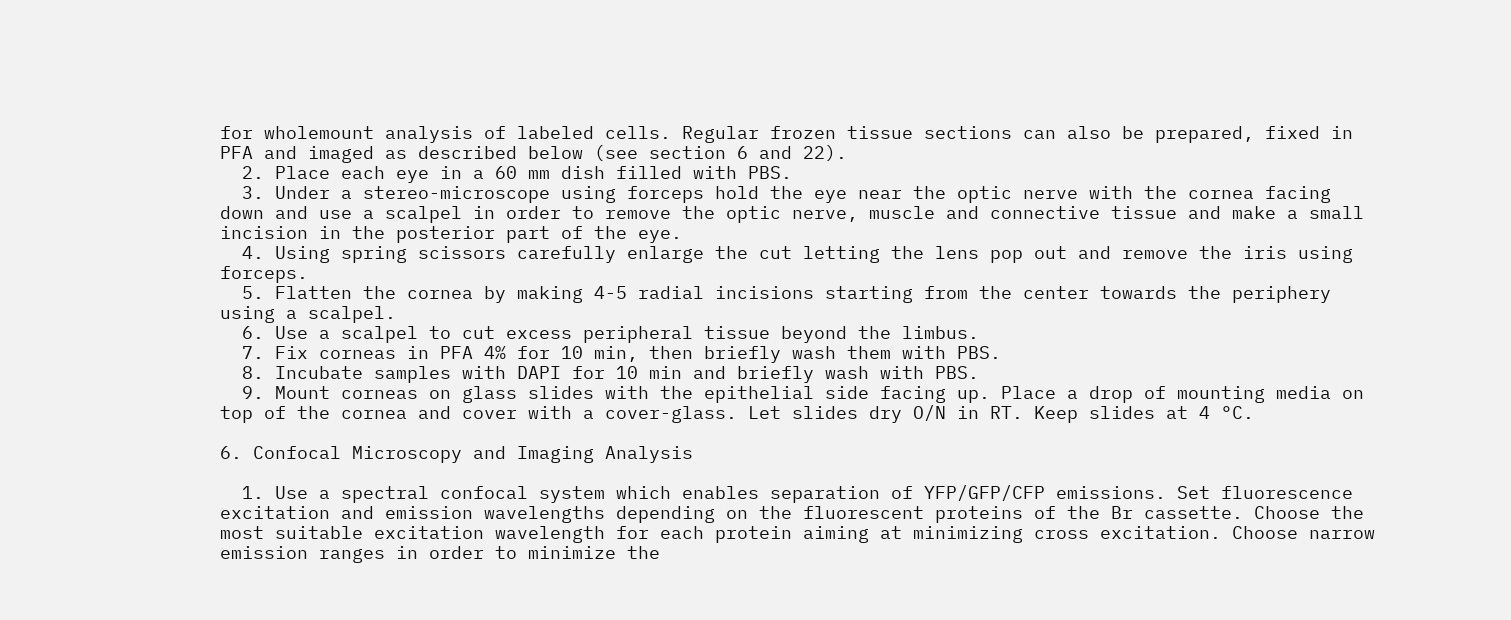for wholemount analysis of labeled cells. Regular frozen tissue sections can also be prepared, fixed in PFA and imaged as described below (see section 6 and 22).
  2. Place each eye in a 60 mm dish filled with PBS.
  3. Under a stereo-microscope using forceps hold the eye near the optic nerve with the cornea facing down and use a scalpel in order to remove the optic nerve, muscle and connective tissue and make a small incision in the posterior part of the eye.
  4. Using spring scissors carefully enlarge the cut letting the lens pop out and remove the iris using forceps.
  5. Flatten the cornea by making 4-5 radial incisions starting from the center towards the periphery using a scalpel.
  6. Use a scalpel to cut excess peripheral tissue beyond the limbus.
  7. Fix corneas in PFA 4% for 10 min, then briefly wash them with PBS.
  8. Incubate samples with DAPI for 10 min and briefly wash with PBS.
  9. Mount corneas on glass slides with the epithelial side facing up. Place a drop of mounting media on top of the cornea and cover with a cover-glass. Let slides dry O/N in RT. Keep slides at 4 °C.

6. Confocal Microscopy and Imaging Analysis

  1. Use a spectral confocal system which enables separation of YFP/GFP/CFP emissions. Set fluorescence excitation and emission wavelengths depending on the fluorescent proteins of the Br cassette. Choose the most suitable excitation wavelength for each protein aiming at minimizing cross excitation. Choose narrow emission ranges in order to minimize the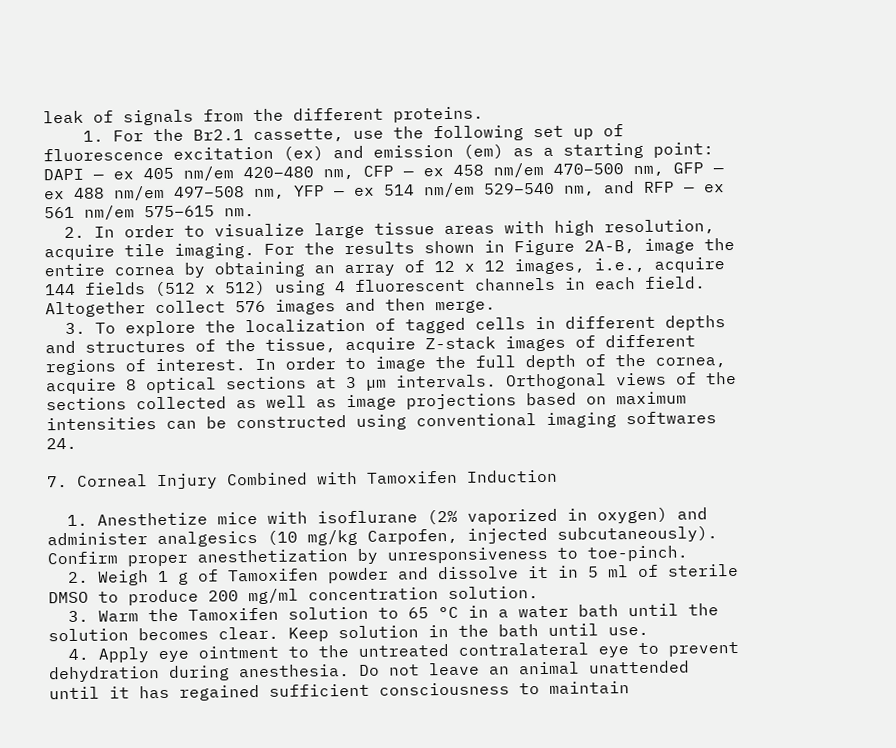leak of signals from the different proteins.
    1. For the Br2.1 cassette, use the following set up of fluorescence excitation (ex) and emission (em) as a starting point: DAPI — ex 405 nm/em 420–480 nm, CFP — ex 458 nm/em 470–500 nm, GFP — ex 488 nm/em 497–508 nm, YFP — ex 514 nm/em 529–540 nm, and RFP — ex 561 nm/em 575–615 nm.
  2. In order to visualize large tissue areas with high resolution, acquire tile imaging. For the results shown in Figure 2A-B, image the entire cornea by obtaining an array of 12 x 12 images, i.e., acquire 144 fields (512 x 512) using 4 fluorescent channels in each field. Altogether collect 576 images and then merge.
  3. To explore the localization of tagged cells in different depths and structures of the tissue, acquire Z-stack images of different regions of interest. In order to image the full depth of the cornea, acquire 8 optical sections at 3 µm intervals. Orthogonal views of the sections collected as well as image projections based on maximum intensities can be constructed using conventional imaging softwares 24.

7. Corneal Injury Combined with Tamoxifen Induction

  1. Anesthetize mice with isoflurane (2% vaporized in oxygen) and administer analgesics (10 mg/kg Carpofen, injected subcutaneously). Confirm proper anesthetization by unresponsiveness to toe-pinch.
  2. Weigh 1 g of Tamoxifen powder and dissolve it in 5 ml of sterile DMSO to produce 200 mg/ml concentration solution.
  3. Warm the Tamoxifen solution to 65 °C in a water bath until the solution becomes clear. Keep solution in the bath until use.
  4. Apply eye ointment to the untreated contralateral eye to prevent dehydration during anesthesia. Do not leave an animal unattended until it has regained sufficient consciousness to maintain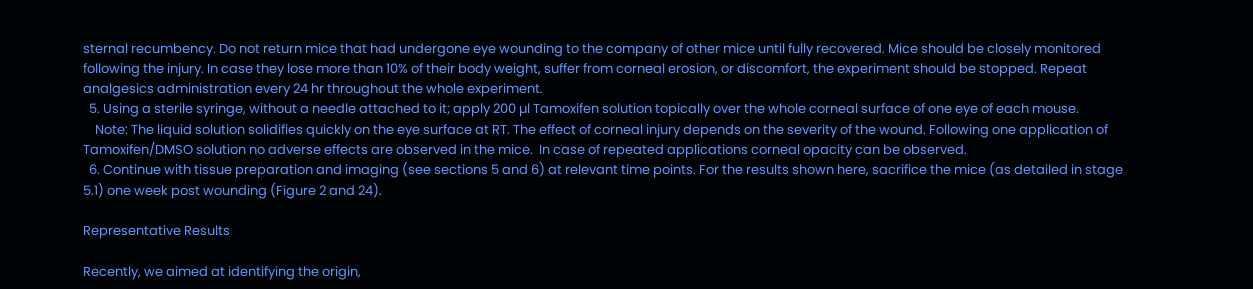sternal recumbency. Do not return mice that had undergone eye wounding to the company of other mice until fully recovered. Mice should be closely monitored following the injury. In case they lose more than 10% of their body weight, suffer from corneal erosion, or discomfort, the experiment should be stopped. Repeat analgesics administration every 24 hr throughout the whole experiment.
  5. Using a sterile syringe, without a needle attached to it; apply 200 µl Tamoxifen solution topically over the whole corneal surface of one eye of each mouse.
    Note: The liquid solution solidifies quickly on the eye surface at RT. The effect of corneal injury depends on the severity of the wound. Following one application of Tamoxifen/DMSO solution no adverse effects are observed in the mice.  In case of repeated applications corneal opacity can be observed.
  6. Continue with tissue preparation and imaging (see sections 5 and 6) at relevant time points. For the results shown here, sacrifice the mice (as detailed in stage 5.1) one week post wounding (Figure 2 and 24).

Representative Results

Recently, we aimed at identifying the origin,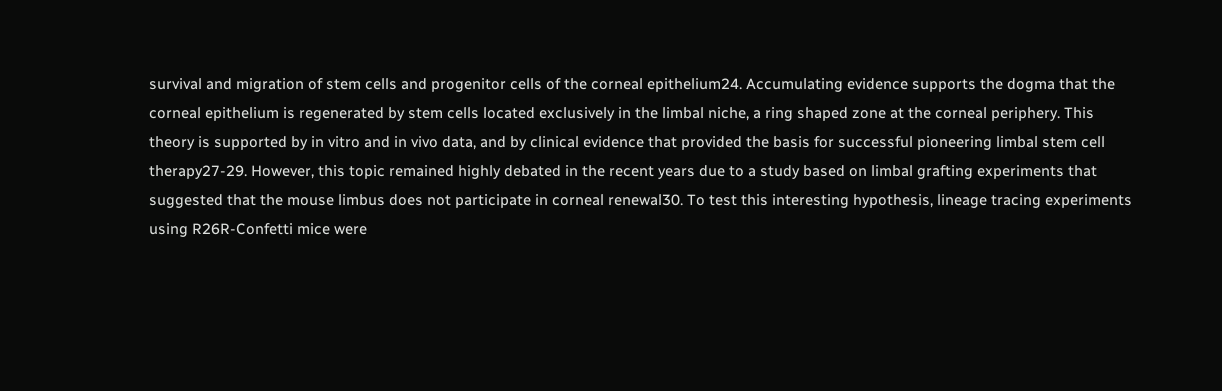survival and migration of stem cells and progenitor cells of the corneal epithelium24. Accumulating evidence supports the dogma that the corneal epithelium is regenerated by stem cells located exclusively in the limbal niche, a ring shaped zone at the corneal periphery. This theory is supported by in vitro and in vivo data, and by clinical evidence that provided the basis for successful pioneering limbal stem cell therapy27-29. However, this topic remained highly debated in the recent years due to a study based on limbal grafting experiments that suggested that the mouse limbus does not participate in corneal renewal30. To test this interesting hypothesis, lineage tracing experiments using R26R-Confetti mice were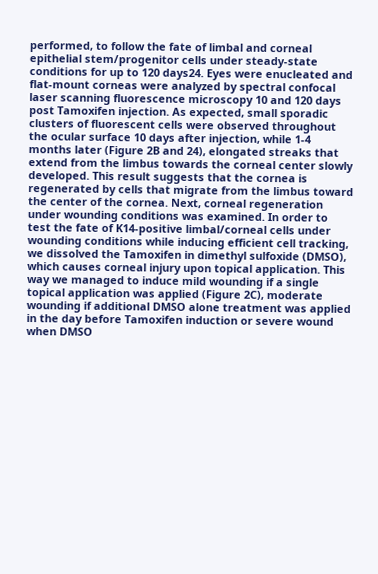performed, to follow the fate of limbal and corneal epithelial stem/progenitor cells under steady-state conditions for up to 120 days24. Eyes were enucleated and flat-mount corneas were analyzed by spectral confocal laser scanning fluorescence microscopy 10 and 120 days post Tamoxifen injection. As expected, small sporadic clusters of fluorescent cells were observed throughout the ocular surface 10 days after injection, while 1-4 months later (Figure 2B and 24), elongated streaks that extend from the limbus towards the corneal center slowly developed. This result suggests that the cornea is regenerated by cells that migrate from the limbus toward the center of the cornea. Next, corneal regeneration under wounding conditions was examined. In order to test the fate of K14-positive limbal/corneal cells under wounding conditions while inducing efficient cell tracking, we dissolved the Tamoxifen in dimethyl sulfoxide (DMSO), which causes corneal injury upon topical application. This way we managed to induce mild wounding if a single topical application was applied (Figure 2C), moderate wounding if additional DMSO alone treatment was applied in the day before Tamoxifen induction or severe wound when DMSO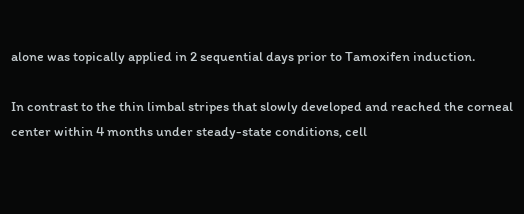alone was topically applied in 2 sequential days prior to Tamoxifen induction.

In contrast to the thin limbal stripes that slowly developed and reached the corneal center within 4 months under steady-state conditions, cell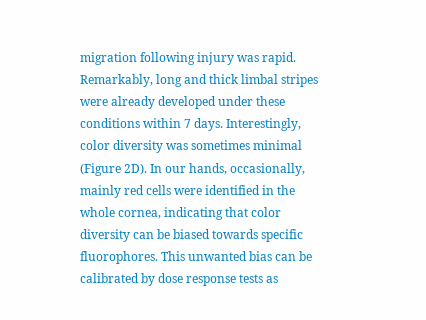migration following injury was rapid. Remarkably, long and thick limbal stripes were already developed under these conditions within 7 days. Interestingly, color diversity was sometimes minimal (Figure 2D). In our hands, occasionally, mainly red cells were identified in the whole cornea, indicating that color diversity can be biased towards specific fluorophores. This unwanted bias can be calibrated by dose response tests as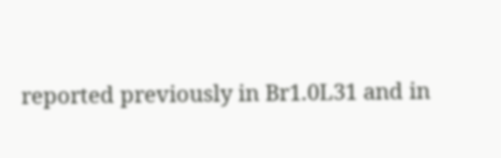reported previously in Br1.0L31 and in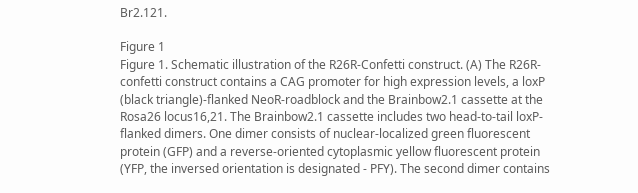Br2.121.

Figure 1
Figure 1. Schematic illustration of the R26R-Confetti construct. (A) The R26R-confetti construct contains a CAG promoter for high expression levels, a loxP (black triangle)-flanked NeoR-roadblock and the Brainbow2.1 cassette at the Rosa26 locus16,21. The Brainbow2.1 cassette includes two head-to-tail loxP-flanked dimers. One dimer consists of nuclear-localized green fluorescent protein (GFP) and a reverse-oriented cytoplasmic yellow fluorescent protein (YFP, the inversed orientation is designated - PFY). The second dimer contains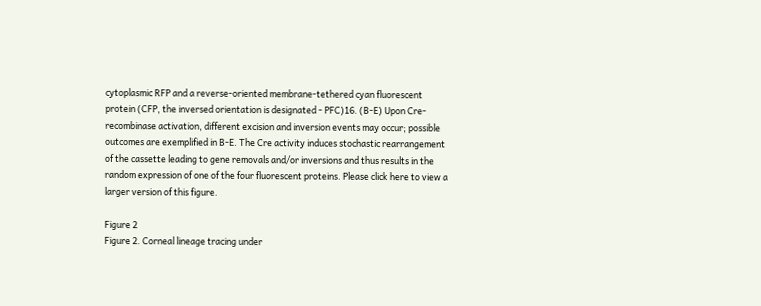cytoplasmic RFP and a reverse-oriented membrane-tethered cyan fluorescent protein (CFP, the inversed orientation is designated - PFC)16. (B-E) Upon Cre-recombinase activation, different excision and inversion events may occur; possible outcomes are exemplified in B-E. The Cre activity induces stochastic rearrangement of the cassette leading to gene removals and/or inversions and thus results in the random expression of one of the four fluorescent proteins. Please click here to view a larger version of this figure.

Figure 2
Figure 2. Corneal lineage tracing under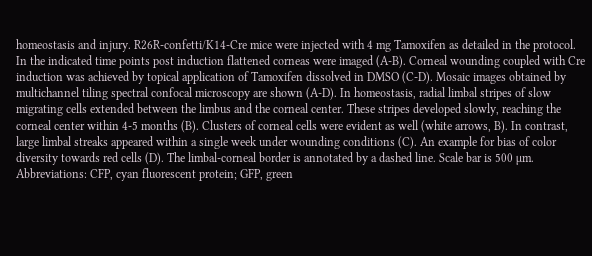homeostasis and injury. R26R-confetti/K14-Cre mice were injected with 4 mg Tamoxifen as detailed in the protocol. In the indicated time points post induction flattened corneas were imaged (A-B). Corneal wounding coupled with Cre induction was achieved by topical application of Tamoxifen dissolved in DMSO (C-D). Mosaic images obtained by multichannel tiling spectral confocal microscopy are shown (A-D). In homeostasis, radial limbal stripes of slow migrating cells extended between the limbus and the corneal center. These stripes developed slowly, reaching the corneal center within 4-5 months (B). Clusters of corneal cells were evident as well (white arrows, B). In contrast, large limbal streaks appeared within a single week under wounding conditions (C). An example for bias of color diversity towards red cells (D). The limbal-corneal border is annotated by a dashed line. Scale bar is 500 µm. Abbreviations: CFP, cyan fluorescent protein; GFP, green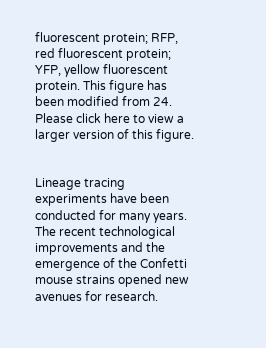fluorescent protein; RFP, red fluorescent protein; YFP, yellow fluorescent protein. This figure has been modified from 24. Please click here to view a larger version of this figure.


Lineage tracing experiments have been conducted for many years. The recent technological improvements and the emergence of the Confetti mouse strains opened new avenues for research.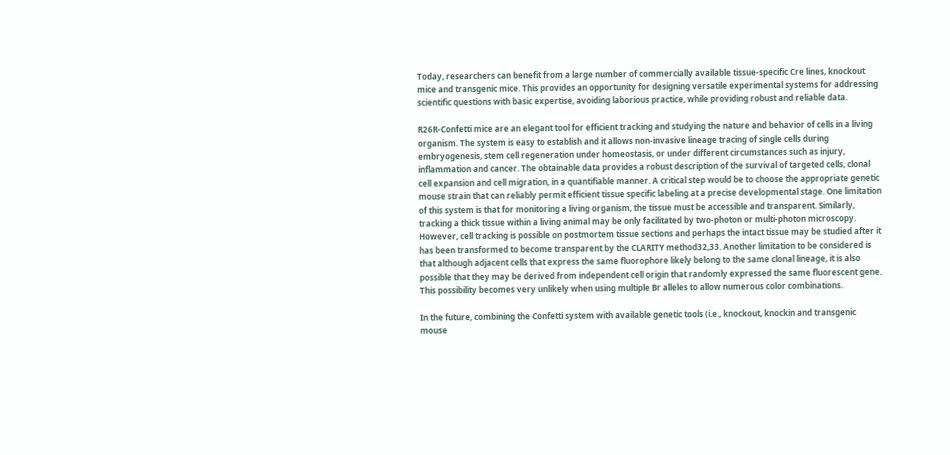Today, researchers can benefit from a large number of commercially available tissue-specific Cre lines, knockout mice and transgenic mice. This provides an opportunity for designing versatile experimental systems for addressing scientific questions with basic expertise, avoiding laborious practice, while providing robust and reliable data.

R26R-Confetti mice are an elegant tool for efficient tracking and studying the nature and behavior of cells in a living organism. The system is easy to establish and it allows non-invasive lineage tracing of single cells during embryogenesis, stem cell regeneration under homeostasis, or under different circumstances such as injury, inflammation and cancer. The obtainable data provides a robust description of the survival of targeted cells, clonal cell expansion and cell migration, in a quantifiable manner. A critical step would be to choose the appropriate genetic mouse strain that can reliably permit efficient tissue specific labeling at a precise developmental stage. One limitation of this system is that for monitoring a living organism, the tissue must be accessible and transparent. Similarly, tracking a thick tissue within a living animal may be only facilitated by two-photon or multi-photon microscopy. However, cell tracking is possible on postmortem tissue sections and perhaps the intact tissue may be studied after it has been transformed to become transparent by the CLARITY method32,33. Another limitation to be considered is that although adjacent cells that express the same fluorophore likely belong to the same clonal lineage, it is also possible that they may be derived from independent cell origin that randomly expressed the same fluorescent gene. This possibility becomes very unlikely when using multiple Br alleles to allow numerous color combinations.

In the future, combining the Confetti system with available genetic tools (i.e., knockout, knockin and transgenic mouse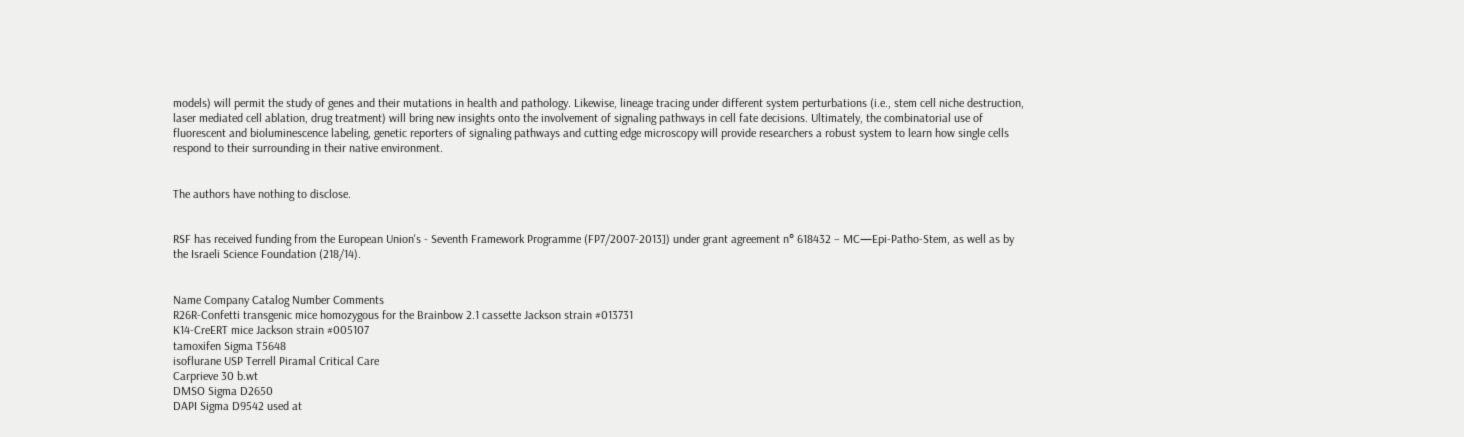models) will permit the study of genes and their mutations in health and pathology. Likewise, lineage tracing under different system perturbations (i.e., stem cell niche destruction, laser mediated cell ablation, drug treatment) will bring new insights onto the involvement of signaling pathways in cell fate decisions. Ultimately, the combinatorial use of fluorescent and bioluminescence labeling, genetic reporters of signaling pathways and cutting edge microscopy will provide researchers a robust system to learn how single cells respond to their surrounding in their native environment.


The authors have nothing to disclose.


RSF has received funding from the European Union's - Seventh Framework Programme (FP7/2007-2013]) under grant agreement n° 618432 – MC—Epi-Patho-Stem, as well as by the Israeli Science Foundation (218/14).


Name Company Catalog Number Comments
R26R-Confetti transgenic mice homozygous for the Brainbow 2.1 cassette Jackson strain #013731
K14-CreERT mice Jackson strain #005107
tamoxifen Sigma T5648
isoflurane USP Terrell Piramal Critical Care
Carprieve 30 b.wt
DMSO Sigma D2650
DAPI Sigma D9542 used at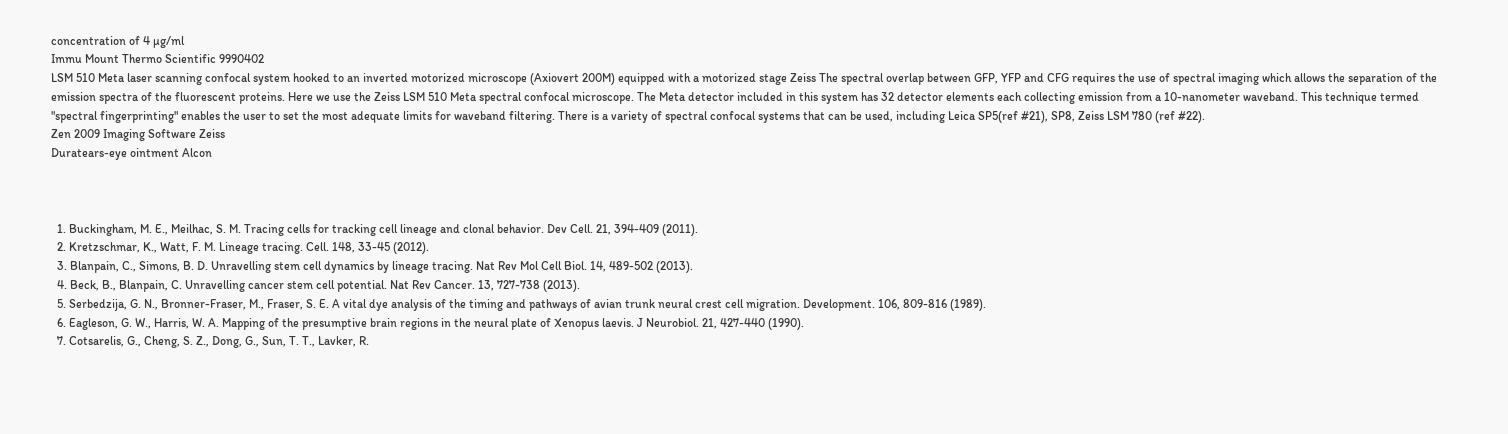concentration of 4 µg/ml
Immu Mount Thermo Scientific 9990402
LSM 510 Meta laser scanning confocal system hooked to an inverted motorized microscope (Axiovert 200M) equipped with a motorized stage Zeiss The spectral overlap between GFP, YFP and CFG requires the use of spectral imaging which allows the separation of the emission spectra of the fluorescent proteins. Here we use the Zeiss LSM 510 Meta spectral confocal microscope. The Meta detector included in this system has 32 detector elements each collecting emission from a 10-nanometer waveband. This technique termed "spectral fingerprinting" enables the user to set the most adequate limits for waveband filtering. There is a variety of spectral confocal systems that can be used, including Leica SP5(ref #21), SP8, Zeiss LSM 780 (ref #22).
Zen 2009 Imaging Software Zeiss
Duratears-eye ointment Alcon



  1. Buckingham, M. E., Meilhac, S. M. Tracing cells for tracking cell lineage and clonal behavior. Dev Cell. 21, 394-409 (2011).
  2. Kretzschmar, K., Watt, F. M. Lineage tracing. Cell. 148, 33-45 (2012).
  3. Blanpain, C., Simons, B. D. Unravelling stem cell dynamics by lineage tracing. Nat Rev Mol Cell Biol. 14, 489-502 (2013).
  4. Beck, B., Blanpain, C. Unravelling cancer stem cell potential. Nat Rev Cancer. 13, 727-738 (2013).
  5. Serbedzija, G. N., Bronner-Fraser, M., Fraser, S. E. A vital dye analysis of the timing and pathways of avian trunk neural crest cell migration. Development. 106, 809-816 (1989).
  6. Eagleson, G. W., Harris, W. A. Mapping of the presumptive brain regions in the neural plate of Xenopus laevis. J Neurobiol. 21, 427-440 (1990).
  7. Cotsarelis, G., Cheng, S. Z., Dong, G., Sun, T. T., Lavker, R.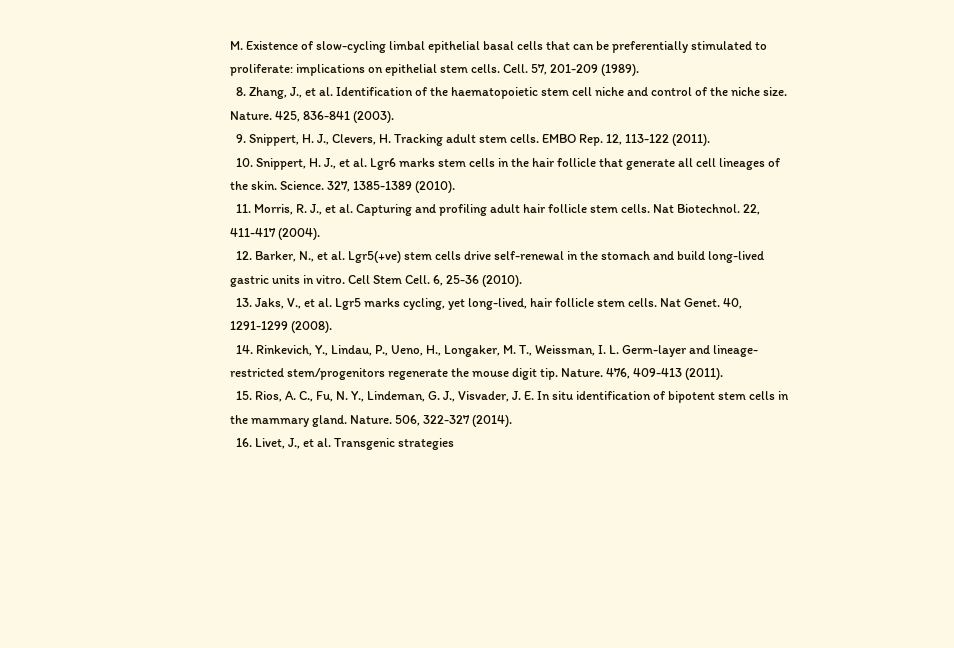M. Existence of slow-cycling limbal epithelial basal cells that can be preferentially stimulated to proliferate: implications on epithelial stem cells. Cell. 57, 201-209 (1989).
  8. Zhang, J., et al. Identification of the haematopoietic stem cell niche and control of the niche size. Nature. 425, 836-841 (2003).
  9. Snippert, H. J., Clevers, H. Tracking adult stem cells. EMBO Rep. 12, 113-122 (2011).
  10. Snippert, H. J., et al. Lgr6 marks stem cells in the hair follicle that generate all cell lineages of the skin. Science. 327, 1385-1389 (2010).
  11. Morris, R. J., et al. Capturing and profiling adult hair follicle stem cells. Nat Biotechnol. 22, 411-417 (2004).
  12. Barker, N., et al. Lgr5(+ve) stem cells drive self-renewal in the stomach and build long-lived gastric units in vitro. Cell Stem Cell. 6, 25-36 (2010).
  13. Jaks, V., et al. Lgr5 marks cycling, yet long-lived, hair follicle stem cells. Nat Genet. 40, 1291-1299 (2008).
  14. Rinkevich, Y., Lindau, P., Ueno, H., Longaker, M. T., Weissman, I. L. Germ-layer and lineage-restricted stem/progenitors regenerate the mouse digit tip. Nature. 476, 409-413 (2011).
  15. Rios, A. C., Fu, N. Y., Lindeman, G. J., Visvader, J. E. In situ identification of bipotent stem cells in the mammary gland. Nature. 506, 322-327 (2014).
  16. Livet, J., et al. Transgenic strategies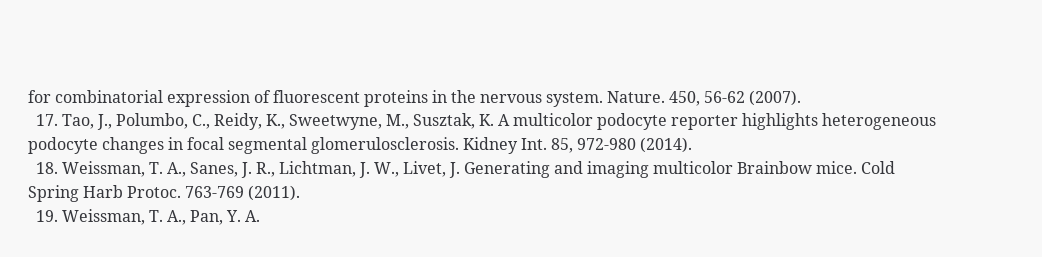for combinatorial expression of fluorescent proteins in the nervous system. Nature. 450, 56-62 (2007).
  17. Tao, J., Polumbo, C., Reidy, K., Sweetwyne, M., Susztak, K. A multicolor podocyte reporter highlights heterogeneous podocyte changes in focal segmental glomerulosclerosis. Kidney Int. 85, 972-980 (2014).
  18. Weissman, T. A., Sanes, J. R., Lichtman, J. W., Livet, J. Generating and imaging multicolor Brainbow mice. Cold Spring Harb Protoc. 763-769 (2011).
  19. Weissman, T. A., Pan, Y. A.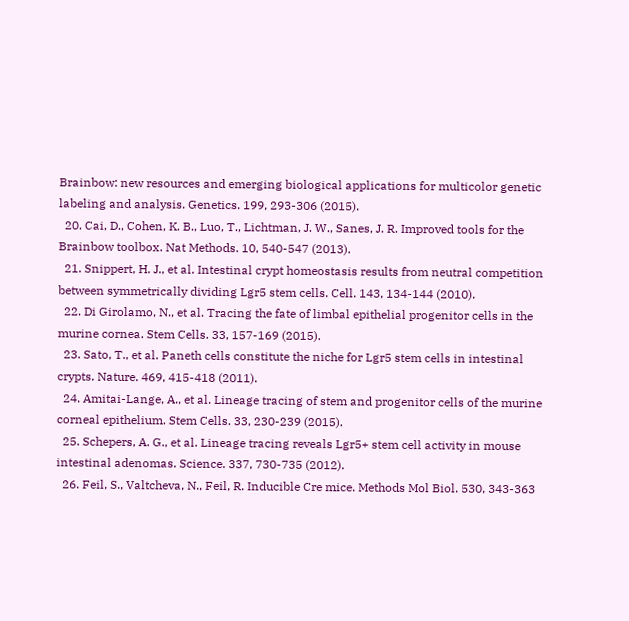Brainbow: new resources and emerging biological applications for multicolor genetic labeling and analysis. Genetics. 199, 293-306 (2015).
  20. Cai, D., Cohen, K. B., Luo, T., Lichtman, J. W., Sanes, J. R. Improved tools for the Brainbow toolbox. Nat Methods. 10, 540-547 (2013).
  21. Snippert, H. J., et al. Intestinal crypt homeostasis results from neutral competition between symmetrically dividing Lgr5 stem cells. Cell. 143, 134-144 (2010).
  22. Di Girolamo, N., et al. Tracing the fate of limbal epithelial progenitor cells in the murine cornea. Stem Cells. 33, 157-169 (2015).
  23. Sato, T., et al. Paneth cells constitute the niche for Lgr5 stem cells in intestinal crypts. Nature. 469, 415-418 (2011).
  24. Amitai-Lange, A., et al. Lineage tracing of stem and progenitor cells of the murine corneal epithelium. Stem Cells. 33, 230-239 (2015).
  25. Schepers, A. G., et al. Lineage tracing reveals Lgr5+ stem cell activity in mouse intestinal adenomas. Science. 337, 730-735 (2012).
  26. Feil, S., Valtcheva, N., Feil, R. Inducible Cre mice. Methods Mol Biol. 530, 343-363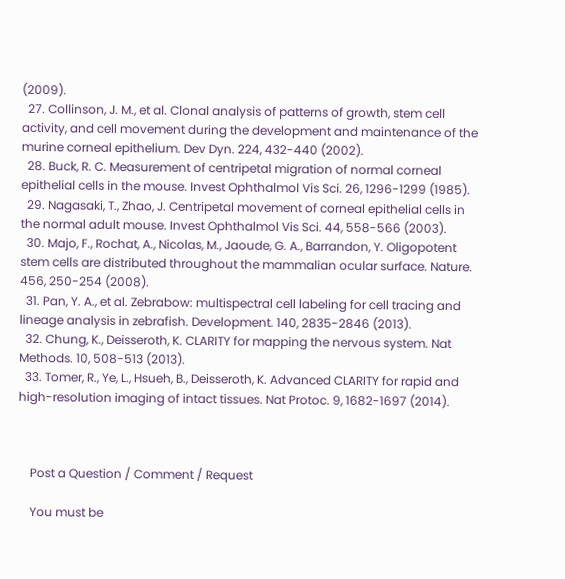(2009).
  27. Collinson, J. M., et al. Clonal analysis of patterns of growth, stem cell activity, and cell movement during the development and maintenance of the murine corneal epithelium. Dev Dyn. 224, 432-440 (2002).
  28. Buck, R. C. Measurement of centripetal migration of normal corneal epithelial cells in the mouse. Invest Ophthalmol Vis Sci. 26, 1296-1299 (1985).
  29. Nagasaki, T., Zhao, J. Centripetal movement of corneal epithelial cells in the normal adult mouse. Invest Ophthalmol Vis Sci. 44, 558-566 (2003).
  30. Majo, F., Rochat, A., Nicolas, M., Jaoude, G. A., Barrandon, Y. Oligopotent stem cells are distributed throughout the mammalian ocular surface. Nature. 456, 250-254 (2008).
  31. Pan, Y. A., et al. Zebrabow: multispectral cell labeling for cell tracing and lineage analysis in zebrafish. Development. 140, 2835-2846 (2013).
  32. Chung, K., Deisseroth, K. CLARITY for mapping the nervous system. Nat Methods. 10, 508-513 (2013).
  33. Tomer, R., Ye, L., Hsueh, B., Deisseroth, K. Advanced CLARITY for rapid and high-resolution imaging of intact tissues. Nat Protoc. 9, 1682-1697 (2014).



    Post a Question / Comment / Request

    You must be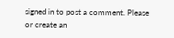signed in to post a comment. Please or create an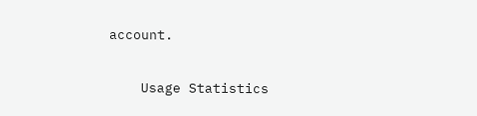account.

    Usage Statistics